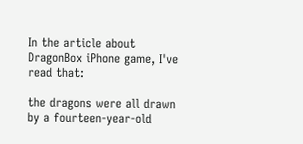In the article about DragonBox iPhone game, I've read that:

the dragons were all drawn by a fourteen-year-old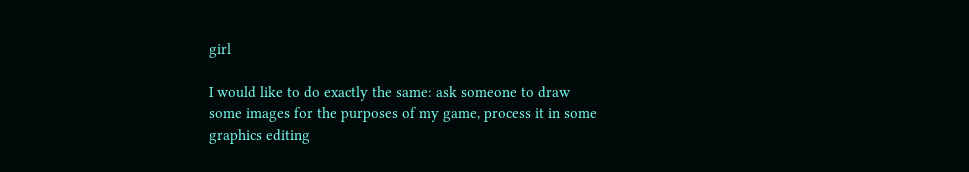girl

I would like to do exactly the same: ask someone to draw some images for the purposes of my game, process it in some graphics editing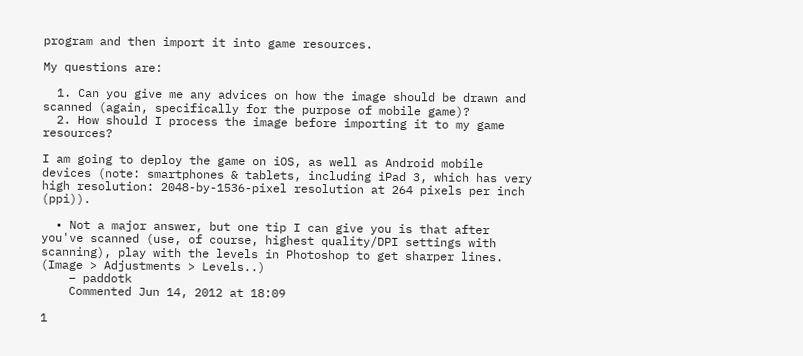program and then import it into game resources.

My questions are:

  1. Can you give me any advices on how the image should be drawn and scanned (again, specifically for the purpose of mobile game)?
  2. How should I process the image before importing it to my game resources?

I am going to deploy the game on iOS, as well as Android mobile devices (note: smartphones & tablets, including iPad 3, which has very high resolution: 2048-by-1536-pixel resolution at 264 pixels per inch (ppi)).

  • Not a major answer, but one tip I can give you is that after you've scanned (use, of course, highest quality/DPI settings with scanning), play with the levels in Photoshop to get sharper lines. (Image > Adjustments > Levels..)
    – paddotk
    Commented Jun 14, 2012 at 18:09

1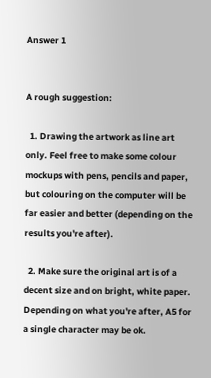Answer 1


A rough suggestion:

  1. Drawing the artwork as line art only. Feel free to make some colour mockups with pens, pencils and paper, but colouring on the computer will be far easier and better (depending on the results you're after).

  2. Make sure the original art is of a decent size and on bright, white paper. Depending on what you're after, A5 for a single character may be ok.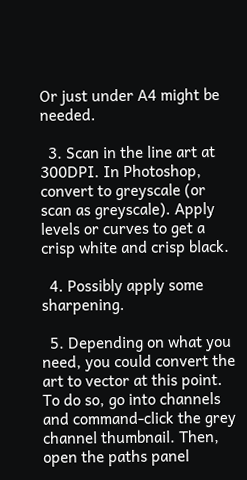Or just under A4 might be needed.

  3. Scan in the line art at 300DPI. In Photoshop, convert to greyscale (or scan as greyscale). Apply levels or curves to get a crisp white and crisp black.

  4. Possibly apply some sharpening.

  5. Depending on what you need, you could convert the art to vector at this point. To do so, go into channels and command-click the grey channel thumbnail. Then, open the paths panel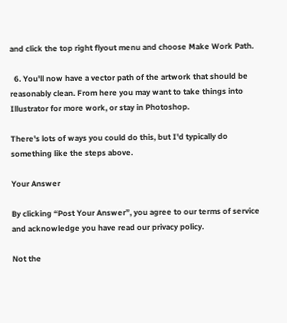and click the top right flyout menu and choose Make Work Path.

  6. You'll now have a vector path of the artwork that should be reasonably clean. From here you may want to take things into Illustrator for more work, or stay in Photoshop.

There's lots of ways you could do this, but I'd typically do something like the steps above.

Your Answer

By clicking “Post Your Answer”, you agree to our terms of service and acknowledge you have read our privacy policy.

Not the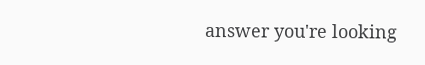answer you're looking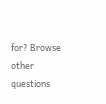for? Browse other questions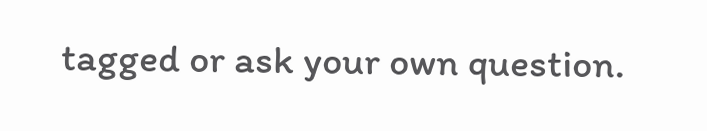tagged or ask your own question.